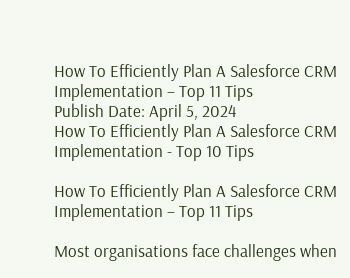How To Efficiently Plan A Salesforce CRM Implementation – Top 11 Tips
Publish Date: April 5, 2024
How To Efficiently Plan A Salesforce CRM Implementation - Top 10 Tips

How To Efficiently Plan A Salesforce CRM Implementation – Top 11 Tips

Most organisations face challenges when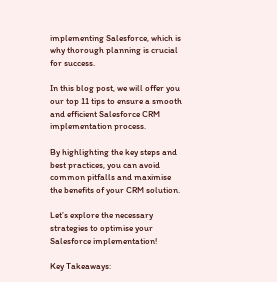implementing Salesforce, which is why thorough planning is crucial for success.

In this blog post, we will offer you our top 11 tips to ensure a smooth and efficient Salesforce CRM implementation process.

By highlighting the key steps and best practices, you can avoid common pitfalls and maximise the benefits of your CRM solution.

Let’s explore the necessary strategies to optimise your Salesforce implementation!

Key Takeaways: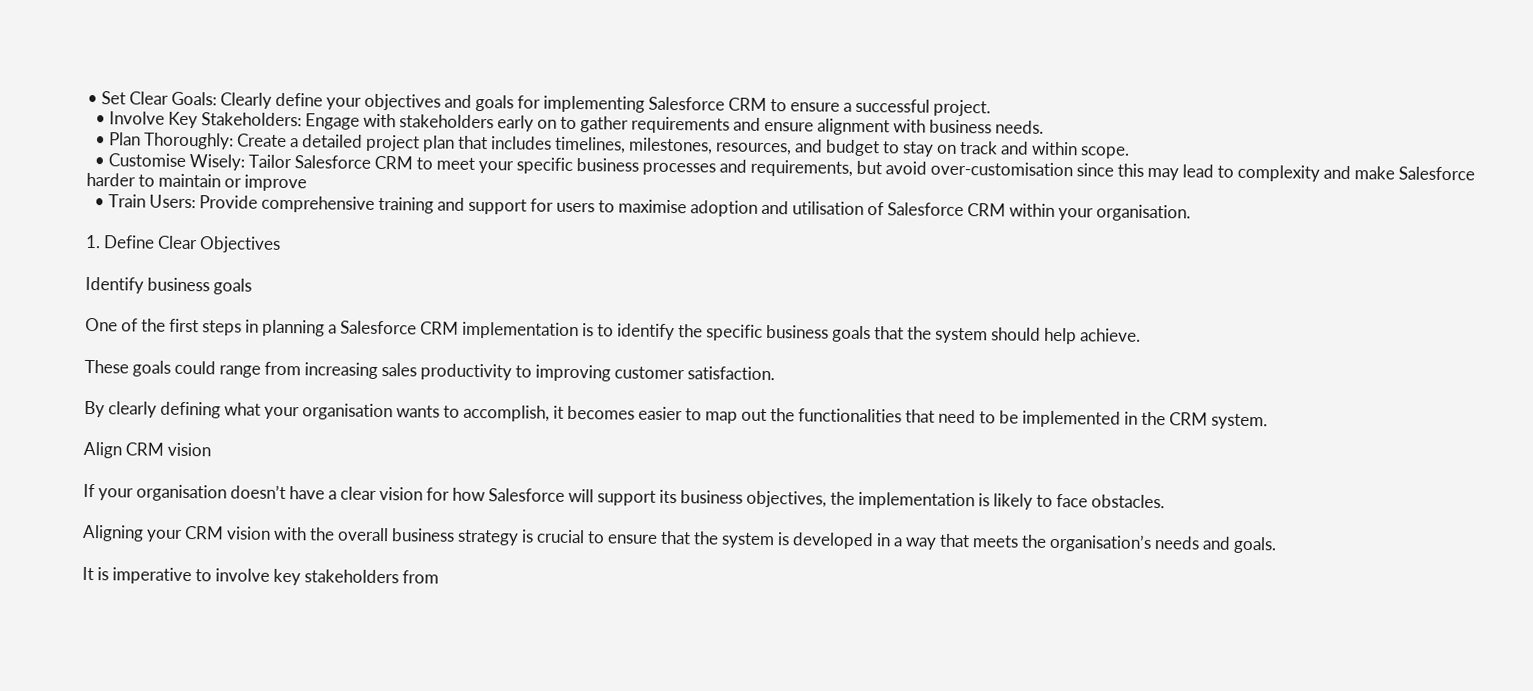• Set Clear Goals: Clearly define your objectives and goals for implementing Salesforce CRM to ensure a successful project.
  • Involve Key Stakeholders: Engage with stakeholders early on to gather requirements and ensure alignment with business needs.
  • Plan Thoroughly: Create a detailed project plan that includes timelines, milestones, resources, and budget to stay on track and within scope.
  • Customise Wisely: Tailor Salesforce CRM to meet your specific business processes and requirements, but avoid over-customisation since this may lead to complexity and make Salesforce harder to maintain or improve
  • Train Users: Provide comprehensive training and support for users to maximise adoption and utilisation of Salesforce CRM within your organisation.

1. Define Clear Objectives

Identify business goals

One of the first steps in planning a Salesforce CRM implementation is to identify the specific business goals that the system should help achieve.

These goals could range from increasing sales productivity to improving customer satisfaction.

By clearly defining what your organisation wants to accomplish, it becomes easier to map out the functionalities that need to be implemented in the CRM system.

Align CRM vision

If your organisation doesn’t have a clear vision for how Salesforce will support its business objectives, the implementation is likely to face obstacles.

Aligning your CRM vision with the overall business strategy is crucial to ensure that the system is developed in a way that meets the organisation’s needs and goals.

It is imperative to involve key stakeholders from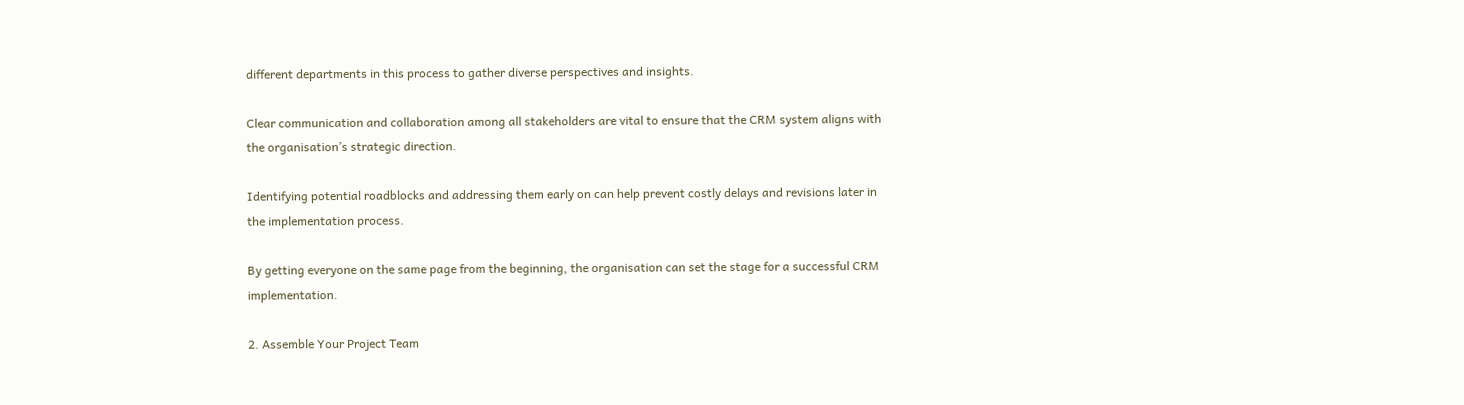different departments in this process to gather diverse perspectives and insights.

Clear communication and collaboration among all stakeholders are vital to ensure that the CRM system aligns with the organisation’s strategic direction.

Identifying potential roadblocks and addressing them early on can help prevent costly delays and revisions later in the implementation process.

By getting everyone on the same page from the beginning, the organisation can set the stage for a successful CRM implementation.

2. Assemble Your Project Team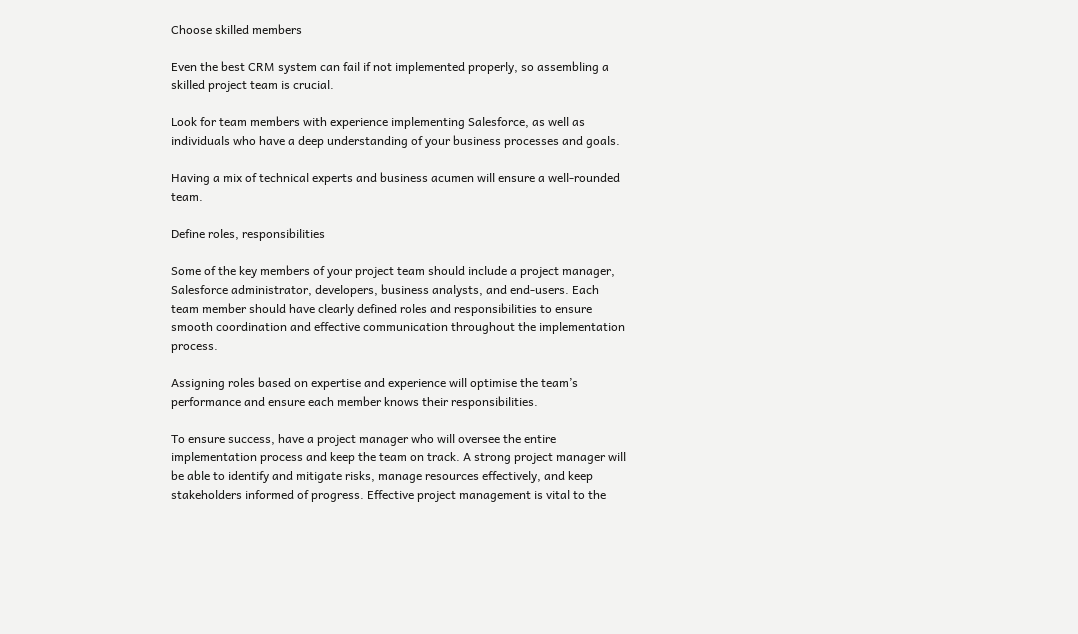Choose skilled members

Even the best CRM system can fail if not implemented properly, so assembling a skilled project team is crucial.

Look for team members with experience implementing Salesforce, as well as individuals who have a deep understanding of your business processes and goals.

Having a mix of technical experts and business acumen will ensure a well-rounded team.

Define roles, responsibilities

Some of the key members of your project team should include a project manager, Salesforce administrator, developers, business analysts, and end-users. Each team member should have clearly defined roles and responsibilities to ensure smooth coordination and effective communication throughout the implementation process.

Assigning roles based on expertise and experience will optimise the team’s performance and ensure each member knows their responsibilities.

To ensure success, have a project manager who will oversee the entire implementation process and keep the team on track. A strong project manager will be able to identify and mitigate risks, manage resources effectively, and keep stakeholders informed of progress. Effective project management is vital to the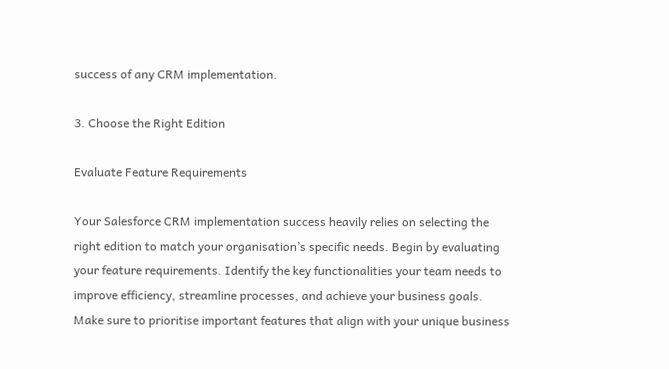success of any CRM implementation.

3. Choose the Right Edition

Evaluate Feature Requirements

Your Salesforce CRM implementation success heavily relies on selecting the right edition to match your organisation’s specific needs. Begin by evaluating your feature requirements. Identify the key functionalities your team needs to improve efficiency, streamline processes, and achieve your business goals. Make sure to prioritise important features that align with your unique business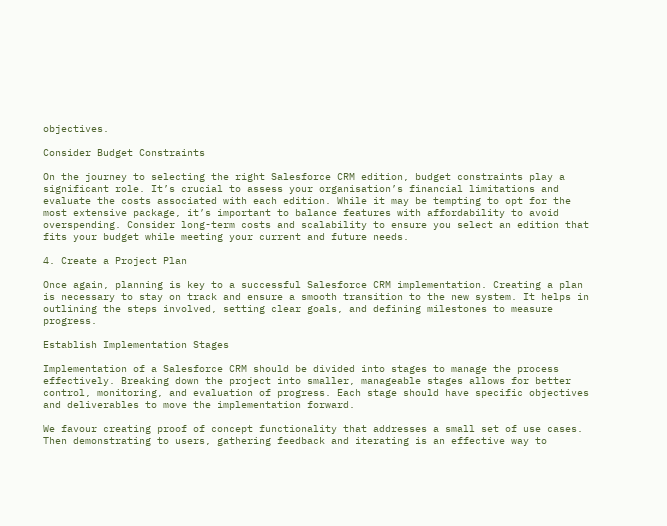objectives.

Consider Budget Constraints

On the journey to selecting the right Salesforce CRM edition, budget constraints play a significant role. It’s crucial to assess your organisation’s financial limitations and evaluate the costs associated with each edition. While it may be tempting to opt for the most extensive package, it’s important to balance features with affordability to avoid overspending. Consider long-term costs and scalability to ensure you select an edition that fits your budget while meeting your current and future needs.

4. Create a Project Plan

Once again, planning is key to a successful Salesforce CRM implementation. Creating a plan is necessary to stay on track and ensure a smooth transition to the new system. It helps in outlining the steps involved, setting clear goals, and defining milestones to measure progress.

Establish Implementation Stages

Implementation of a Salesforce CRM should be divided into stages to manage the process effectively. Breaking down the project into smaller, manageable stages allows for better control, monitoring, and evaluation of progress. Each stage should have specific objectives and deliverables to move the implementation forward.

We favour creating proof of concept functionality that addresses a small set of use cases. Then demonstrating to users, gathering feedback and iterating is an effective way to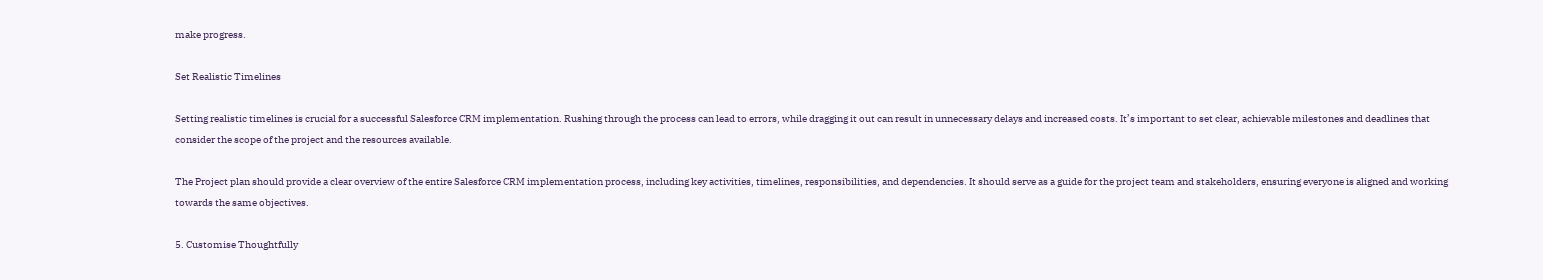make progress.

Set Realistic Timelines

Setting realistic timelines is crucial for a successful Salesforce CRM implementation. Rushing through the process can lead to errors, while dragging it out can result in unnecessary delays and increased costs. It’s important to set clear, achievable milestones and deadlines that consider the scope of the project and the resources available.

The Project plan should provide a clear overview of the entire Salesforce CRM implementation process, including key activities, timelines, responsibilities, and dependencies. It should serve as a guide for the project team and stakeholders, ensuring everyone is aligned and working towards the same objectives.

5. Customise Thoughtfully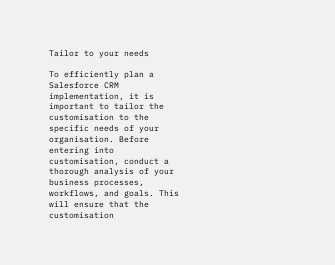Tailor to your needs

To efficiently plan a Salesforce CRM implementation, it is important to tailor the customisation to the specific needs of your organisation. Before entering into customisation, conduct a thorough analysis of your business processes, workflows, and goals. This will ensure that the customisation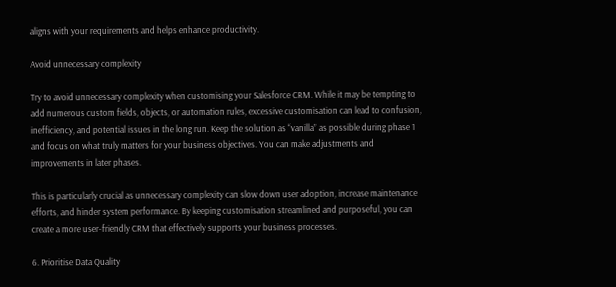aligns with your requirements and helps enhance productivity.

Avoid unnecessary complexity

Try to avoid unnecessary complexity when customising your Salesforce CRM. While it may be tempting to add numerous custom fields, objects, or automation rules, excessive customisation can lead to confusion, inefficiency, and potential issues in the long run. Keep the solution as “vanilla” as possible during phase 1 and focus on what truly matters for your business objectives. You can make adjustments and improvements in later phases.

This is particularly crucial as unnecessary complexity can slow down user adoption, increase maintenance efforts, and hinder system performance. By keeping customisation streamlined and purposeful, you can create a more user-friendly CRM that effectively supports your business processes.

6. Prioritise Data Quality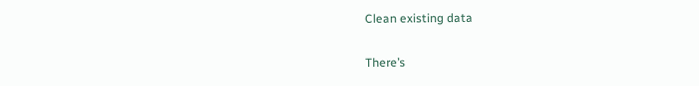Clean existing data

There’s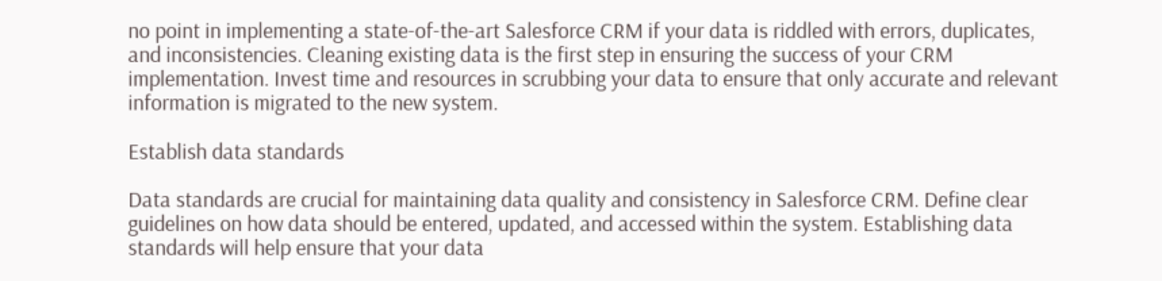no point in implementing a state-of-the-art Salesforce CRM if your data is riddled with errors, duplicates, and inconsistencies. Cleaning existing data is the first step in ensuring the success of your CRM implementation. Invest time and resources in scrubbing your data to ensure that only accurate and relevant information is migrated to the new system.

Establish data standards

Data standards are crucial for maintaining data quality and consistency in Salesforce CRM. Define clear guidelines on how data should be entered, updated, and accessed within the system. Establishing data standards will help ensure that your data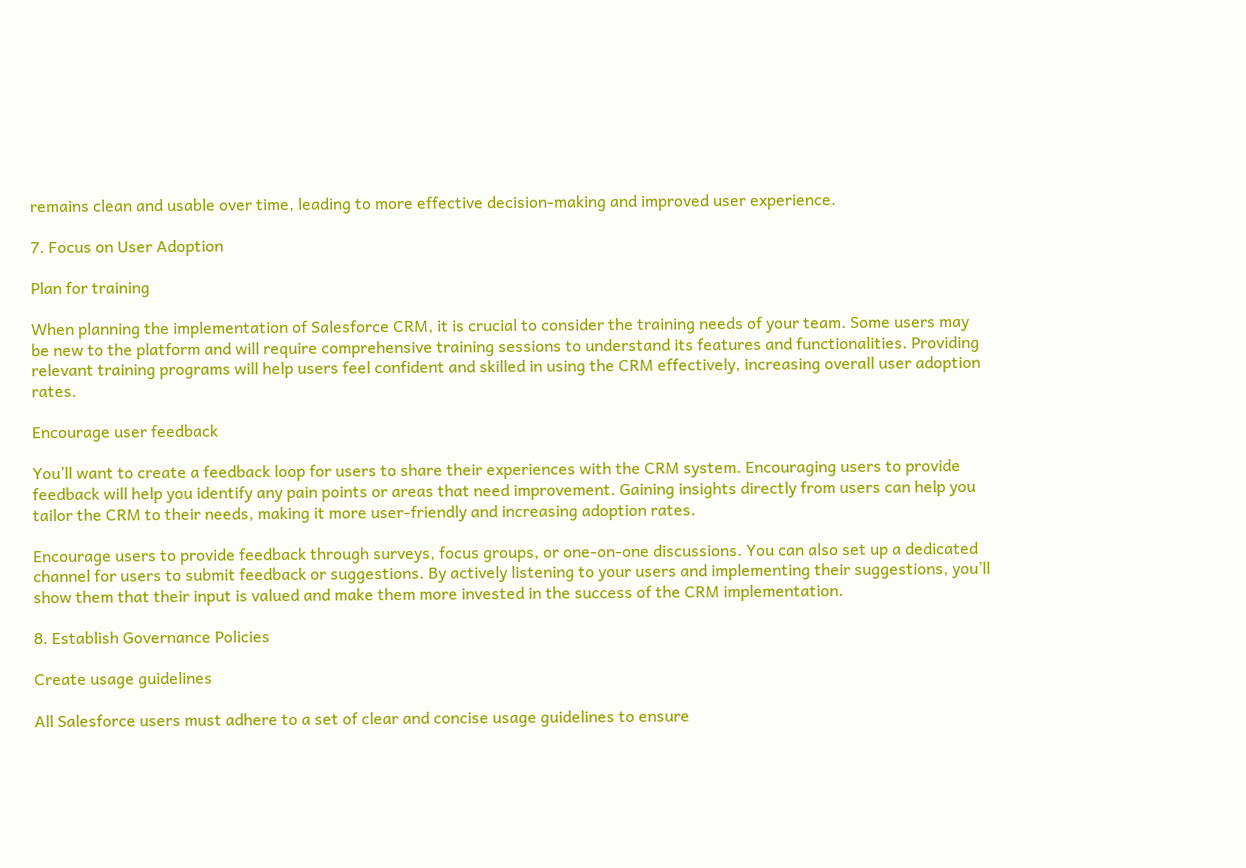remains clean and usable over time, leading to more effective decision-making and improved user experience.

7. Focus on User Adoption

Plan for training

When planning the implementation of Salesforce CRM, it is crucial to consider the training needs of your team. Some users may be new to the platform and will require comprehensive training sessions to understand its features and functionalities. Providing relevant training programs will help users feel confident and skilled in using the CRM effectively, increasing overall user adoption rates.

Encourage user feedback

You’ll want to create a feedback loop for users to share their experiences with the CRM system. Encouraging users to provide feedback will help you identify any pain points or areas that need improvement. Gaining insights directly from users can help you tailor the CRM to their needs, making it more user-friendly and increasing adoption rates.

Encourage users to provide feedback through surveys, focus groups, or one-on-one discussions. You can also set up a dedicated channel for users to submit feedback or suggestions. By actively listening to your users and implementing their suggestions, you’ll show them that their input is valued and make them more invested in the success of the CRM implementation.

8. Establish Governance Policies

Create usage guidelines

All Salesforce users must adhere to a set of clear and concise usage guidelines to ensure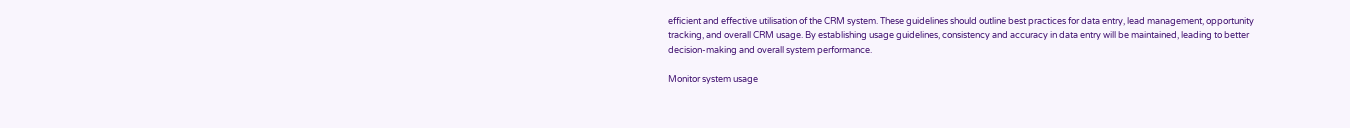efficient and effective utilisation of the CRM system. These guidelines should outline best practices for data entry, lead management, opportunity tracking, and overall CRM usage. By establishing usage guidelines, consistency and accuracy in data entry will be maintained, leading to better decision-making and overall system performance.

Monitor system usage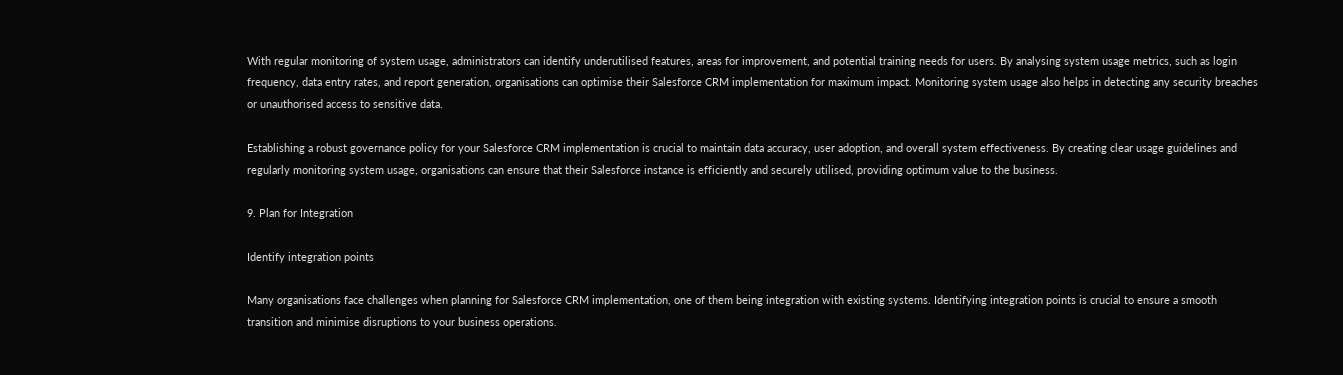With regular monitoring of system usage, administrators can identify underutilised features, areas for improvement, and potential training needs for users. By analysing system usage metrics, such as login frequency, data entry rates, and report generation, organisations can optimise their Salesforce CRM implementation for maximum impact. Monitoring system usage also helps in detecting any security breaches or unauthorised access to sensitive data.

Establishing a robust governance policy for your Salesforce CRM implementation is crucial to maintain data accuracy, user adoption, and overall system effectiveness. By creating clear usage guidelines and regularly monitoring system usage, organisations can ensure that their Salesforce instance is efficiently and securely utilised, providing optimum value to the business.

9. Plan for Integration

Identify integration points

Many organisations face challenges when planning for Salesforce CRM implementation, one of them being integration with existing systems. Identifying integration points is crucial to ensure a smooth transition and minimise disruptions to your business operations.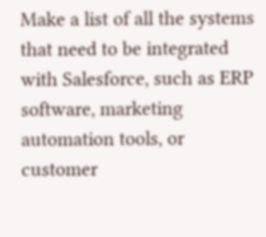Make a list of all the systems that need to be integrated with Salesforce, such as ERP software, marketing automation tools, or customer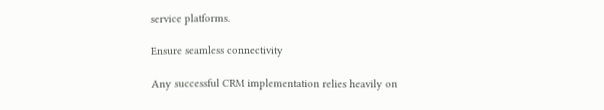service platforms.

Ensure seamless connectivity

Any successful CRM implementation relies heavily on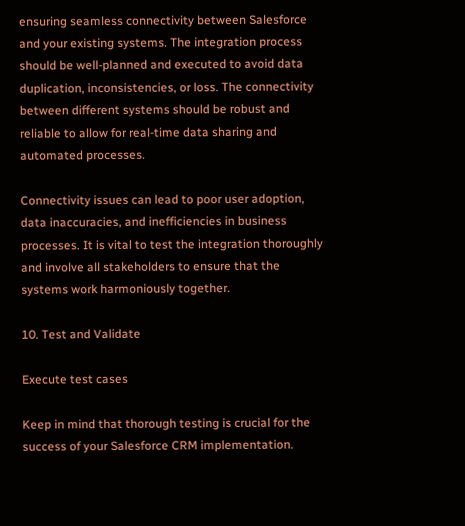ensuring seamless connectivity between Salesforce and your existing systems. The integration process should be well-planned and executed to avoid data duplication, inconsistencies, or loss. The connectivity between different systems should be robust and reliable to allow for real-time data sharing and automated processes.

Connectivity issues can lead to poor user adoption, data inaccuracies, and inefficiencies in business processes. It is vital to test the integration thoroughly and involve all stakeholders to ensure that the systems work harmoniously together.

10. Test and Validate

Execute test cases

Keep in mind that thorough testing is crucial for the success of your Salesforce CRM implementation.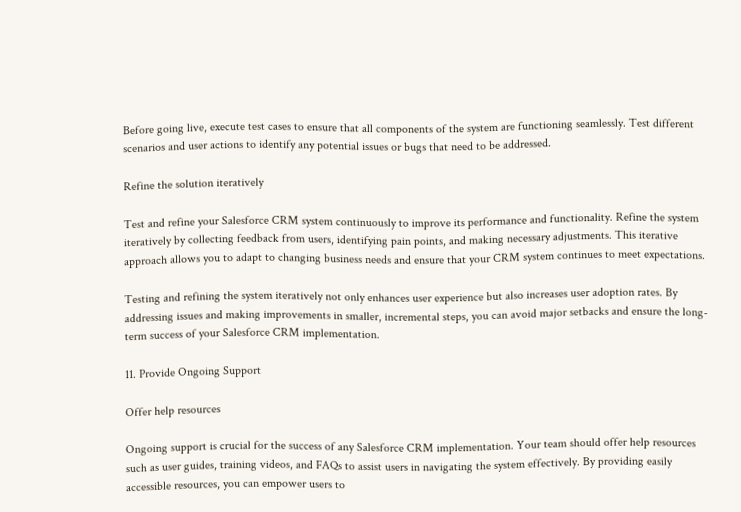Before going live, execute test cases to ensure that all components of the system are functioning seamlessly. Test different scenarios and user actions to identify any potential issues or bugs that need to be addressed.

Refine the solution iteratively

Test and refine your Salesforce CRM system continuously to improve its performance and functionality. Refine the system iteratively by collecting feedback from users, identifying pain points, and making necessary adjustments. This iterative approach allows you to adapt to changing business needs and ensure that your CRM system continues to meet expectations.

Testing and refining the system iteratively not only enhances user experience but also increases user adoption rates. By addressing issues and making improvements in smaller, incremental steps, you can avoid major setbacks and ensure the long-term success of your Salesforce CRM implementation.

11. Provide Ongoing Support

Offer help resources

Ongoing support is crucial for the success of any Salesforce CRM implementation. Your team should offer help resources such as user guides, training videos, and FAQs to assist users in navigating the system effectively. By providing easily accessible resources, you can empower users to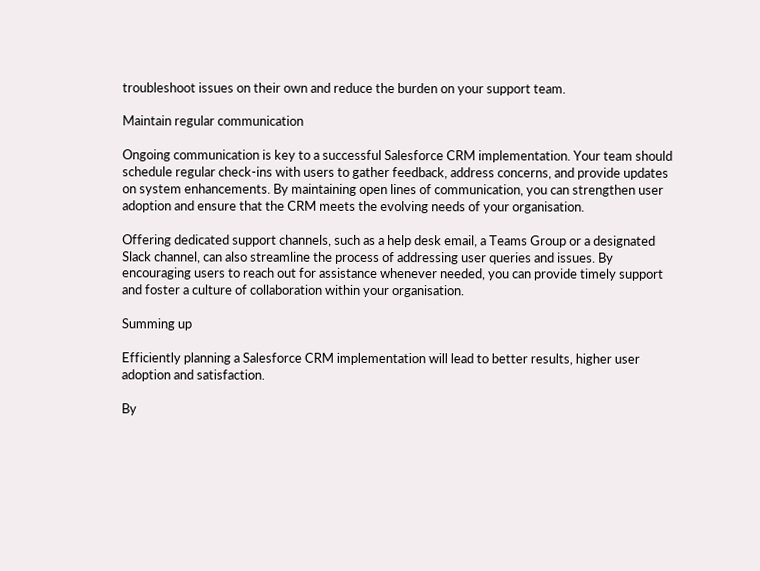troubleshoot issues on their own and reduce the burden on your support team.

Maintain regular communication

Ongoing communication is key to a successful Salesforce CRM implementation. Your team should schedule regular check-ins with users to gather feedback, address concerns, and provide updates on system enhancements. By maintaining open lines of communication, you can strengthen user adoption and ensure that the CRM meets the evolving needs of your organisation.

Offering dedicated support channels, such as a help desk email, a Teams Group or a designated Slack channel, can also streamline the process of addressing user queries and issues. By encouraging users to reach out for assistance whenever needed, you can provide timely support and foster a culture of collaboration within your organisation.

Summing up

Efficiently planning a Salesforce CRM implementation will lead to better results, higher user adoption and satisfaction.

By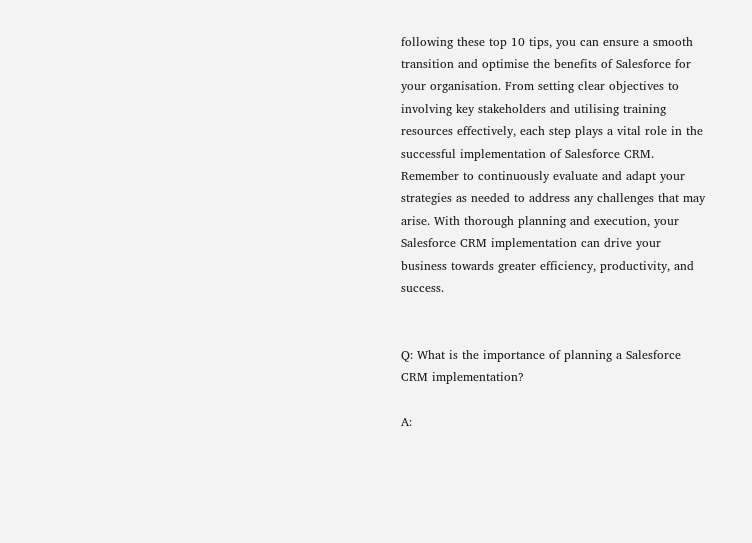following these top 10 tips, you can ensure a smooth transition and optimise the benefits of Salesforce for your organisation. From setting clear objectives to involving key stakeholders and utilising training resources effectively, each step plays a vital role in the successful implementation of Salesforce CRM. Remember to continuously evaluate and adapt your strategies as needed to address any challenges that may arise. With thorough planning and execution, your Salesforce CRM implementation can drive your business towards greater efficiency, productivity, and success.


Q: What is the importance of planning a Salesforce CRM implementation?

A: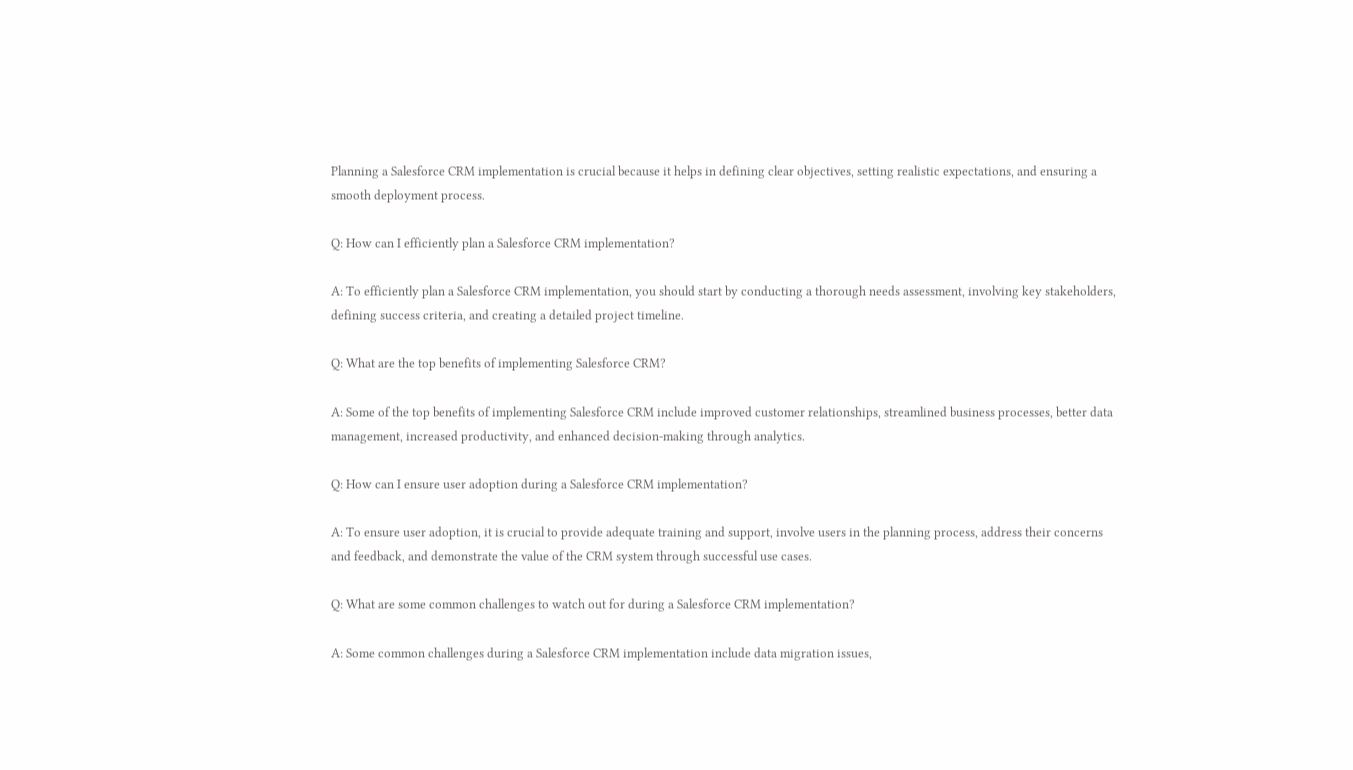Planning a Salesforce CRM implementation is crucial because it helps in defining clear objectives, setting realistic expectations, and ensuring a smooth deployment process.

Q: How can I efficiently plan a Salesforce CRM implementation?

A: To efficiently plan a Salesforce CRM implementation, you should start by conducting a thorough needs assessment, involving key stakeholders, defining success criteria, and creating a detailed project timeline.

Q: What are the top benefits of implementing Salesforce CRM?

A: Some of the top benefits of implementing Salesforce CRM include improved customer relationships, streamlined business processes, better data management, increased productivity, and enhanced decision-making through analytics.

Q: How can I ensure user adoption during a Salesforce CRM implementation?

A: To ensure user adoption, it is crucial to provide adequate training and support, involve users in the planning process, address their concerns and feedback, and demonstrate the value of the CRM system through successful use cases.

Q: What are some common challenges to watch out for during a Salesforce CRM implementation?

A: Some common challenges during a Salesforce CRM implementation include data migration issues,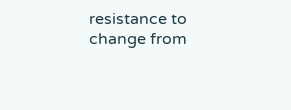resistance to change from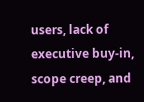users, lack of executive buy-in, scope creep, and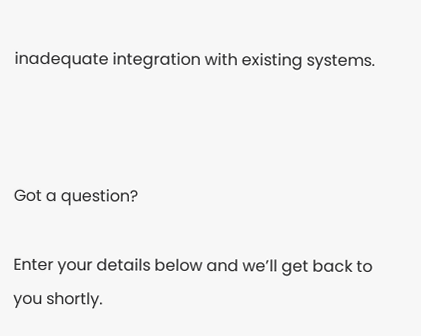inadequate integration with existing systems.



Got a question?

Enter your details below and we’ll get back to you shortly.